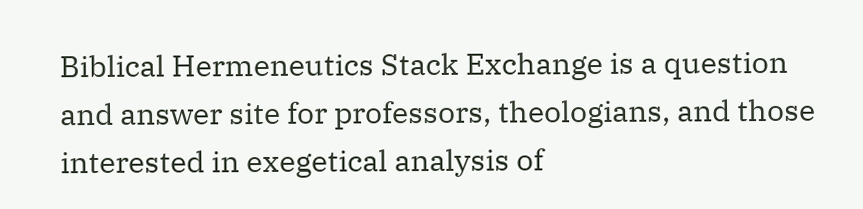Biblical Hermeneutics Stack Exchange is a question and answer site for professors, theologians, and those interested in exegetical analysis of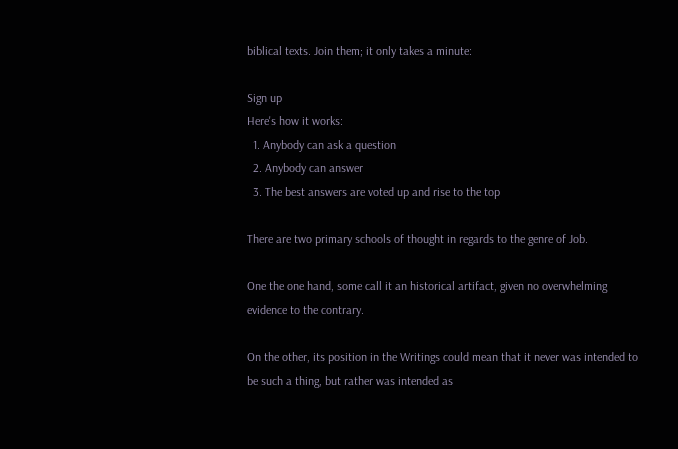biblical texts. Join them; it only takes a minute:

Sign up
Here's how it works:
  1. Anybody can ask a question
  2. Anybody can answer
  3. The best answers are voted up and rise to the top

There are two primary schools of thought in regards to the genre of Job.

One the one hand, some call it an historical artifact, given no overwhelming evidence to the contrary.

On the other, its position in the Writings could mean that it never was intended to be such a thing, but rather was intended as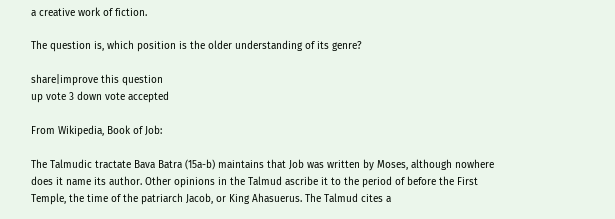a creative work of fiction.

The question is, which position is the older understanding of its genre?

share|improve this question
up vote 3 down vote accepted

From Wikipedia, Book of Job:

The Talmudic tractate Bava Batra (15a-b) maintains that Job was written by Moses, although nowhere does it name its author. Other opinions in the Talmud ascribe it to the period of before the First Temple, the time of the patriarch Jacob, or King Ahasuerus. The Talmud cites a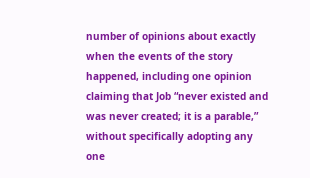number of opinions about exactly when the events of the story happened, including one opinion claiming that Job “never existed and was never created; it is a parable,” without specifically adopting any one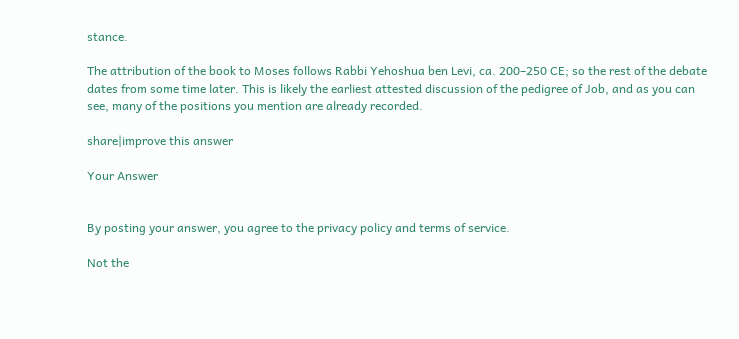stance.

The attribution of the book to Moses follows Rabbi Yehoshua ben Levi, ca. 200–250 CE; so the rest of the debate dates from some time later. This is likely the earliest attested discussion of the pedigree of Job, and as you can see, many of the positions you mention are already recorded.

share|improve this answer

Your Answer


By posting your answer, you agree to the privacy policy and terms of service.

Not the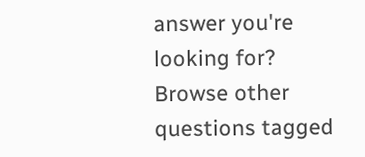answer you're looking for? Browse other questions tagged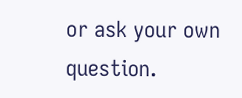or ask your own question.